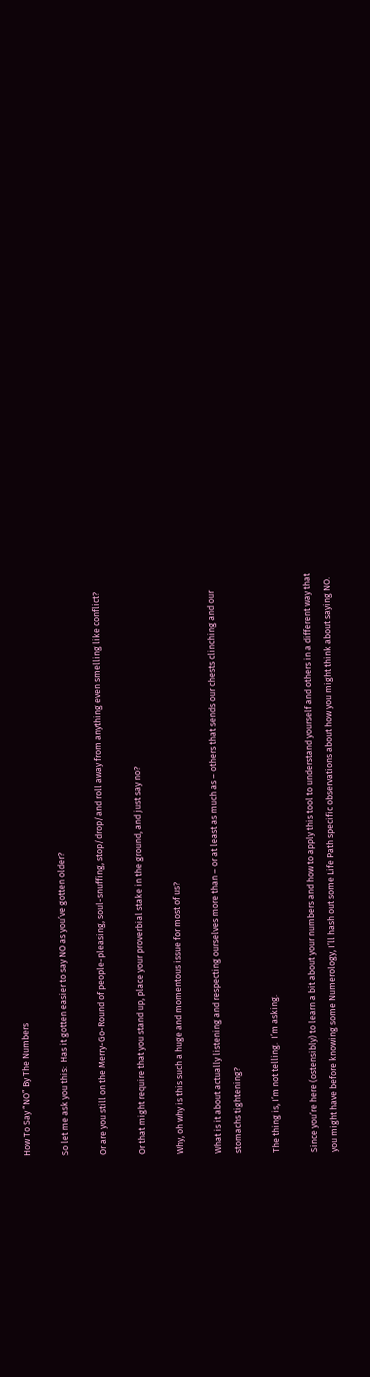How To Say “NO” By The Numbers

So let me ask you this:  Has it gotten easier to say NO as you’ve gotten older?

Or are you still on the Merry-Go-Round of people-pleasing, soul-snuffing, stop/drop/and roll away from anything even smelling like conflict?

Or that might require that you stand up, place your proverbial stake in the ground, and just say no?

Why, oh why is this such a huge and momentous issue for most of us?

What is it about actually listening and respecting ourselves more than – or at least as much as – others that sends our chests clinching and our stomachs tightening?

The thing is, I’m not telling.  I’m asking.

Since you’re here (ostensibly) to learn a bit about your numbers and how to apply this tool to understand yourself and others in a different way that you might have before knowing some Numerology, I’ll hash out some Life Path specific observations about how you might think about saying NO.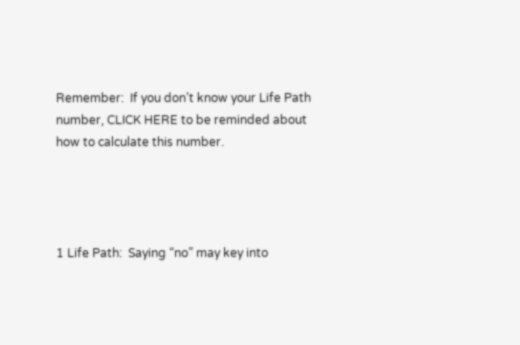Remember:  If you don’t know your Life Path number, CLICK HERE to be reminded about how to calculate this number.




1 Life Path:  Saying “no” may key into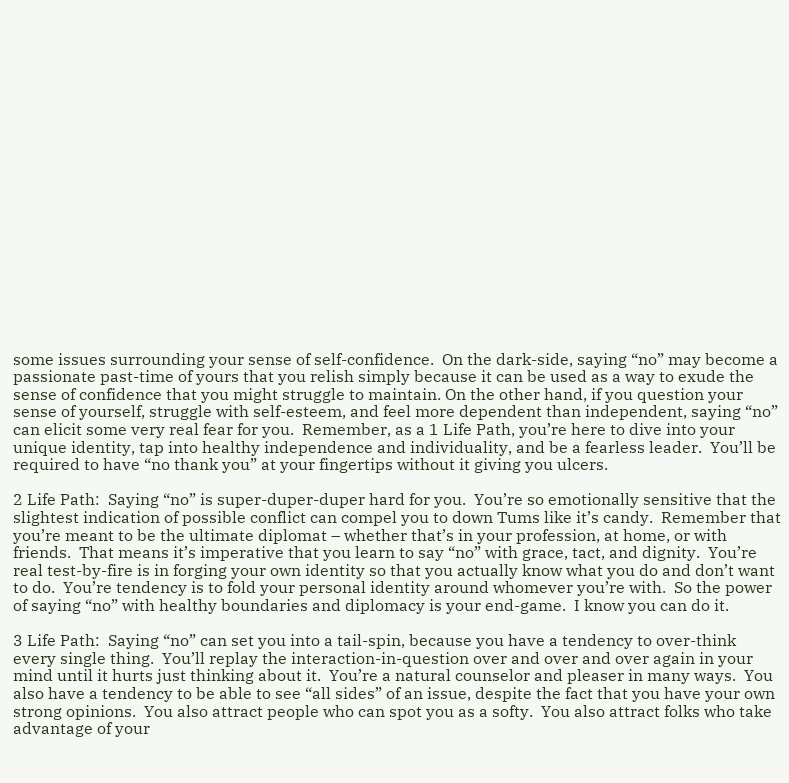some issues surrounding your sense of self-confidence.  On the dark-side, saying “no” may become a passionate past-time of yours that you relish simply because it can be used as a way to exude the sense of confidence that you might struggle to maintain. On the other hand, if you question your sense of yourself, struggle with self-esteem, and feel more dependent than independent, saying “no” can elicit some very real fear for you.  Remember, as a 1 Life Path, you’re here to dive into your unique identity, tap into healthy independence and individuality, and be a fearless leader.  You’ll be required to have “no thank you” at your fingertips without it giving you ulcers.

2 Life Path:  Saying “no” is super-duper-duper hard for you.  You’re so emotionally sensitive that the slightest indication of possible conflict can compel you to down Tums like it’s candy.  Remember that you’re meant to be the ultimate diplomat – whether that’s in your profession, at home, or with friends.  That means it’s imperative that you learn to say “no” with grace, tact, and dignity.  You’re real test-by-fire is in forging your own identity so that you actually know what you do and don’t want to do.  You’re tendency is to fold your personal identity around whomever you’re with.  So the power of saying “no” with healthy boundaries and diplomacy is your end-game.  I know you can do it.

3 Life Path:  Saying “no” can set you into a tail-spin, because you have a tendency to over-think every single thing.  You’ll replay the interaction-in-question over and over and over again in your mind until it hurts just thinking about it.  You’re a natural counselor and pleaser in many ways.  You also have a tendency to be able to see “all sides” of an issue, despite the fact that you have your own strong opinions.  You also attract people who can spot you as a softy.  You also attract folks who take advantage of your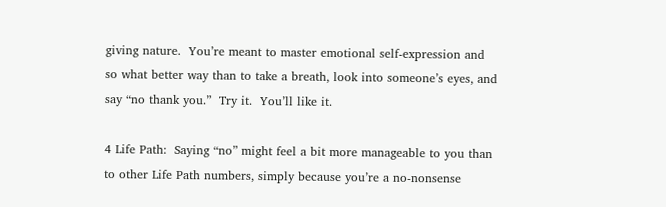giving nature.  You’re meant to master emotional self-expression and so what better way than to take a breath, look into someone’s eyes, and say “no thank you.”  Try it.  You’ll like it.

4 Life Path:  Saying “no” might feel a bit more manageable to you than to other Life Path numbers, simply because you’re a no-nonsense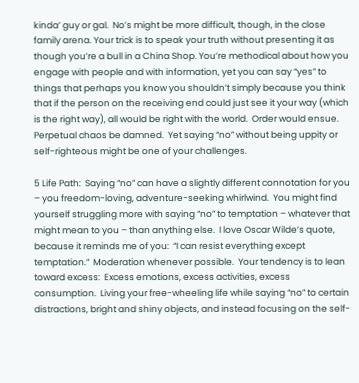kinda’ guy or gal.  No’s might be more difficult, though, in the close family arena. Your trick is to speak your truth without presenting it as though you’re a bull in a China Shop. You’re methodical about how you engage with people and with information, yet you can say “yes” to things that perhaps you know you shouldn’t simply because you think that if the person on the receiving end could just see it your way (which is the right way), all would be right with the world.  Order would ensue.  Perpetual chaos be damned.  Yet saying “no” without being uppity or self-righteous might be one of your challenges.

5 Life Path:  Saying “no” can have a slightly different connotation for you – you freedom-loving, adventure-seeking whirlwind.  You might find yourself struggling more with saying “no” to temptation – whatever that might mean to you – than anything else.  I love Oscar Wilde’s quote, because it reminds me of you:  “I can resist everything except temptation.”  Moderation whenever possible.  Your tendency is to lean toward excess:  Excess emotions, excess activities, excess  consumption.  Living your free-wheeling life while saying “no” to certain distractions, bright and shiny objects, and instead focusing on the self-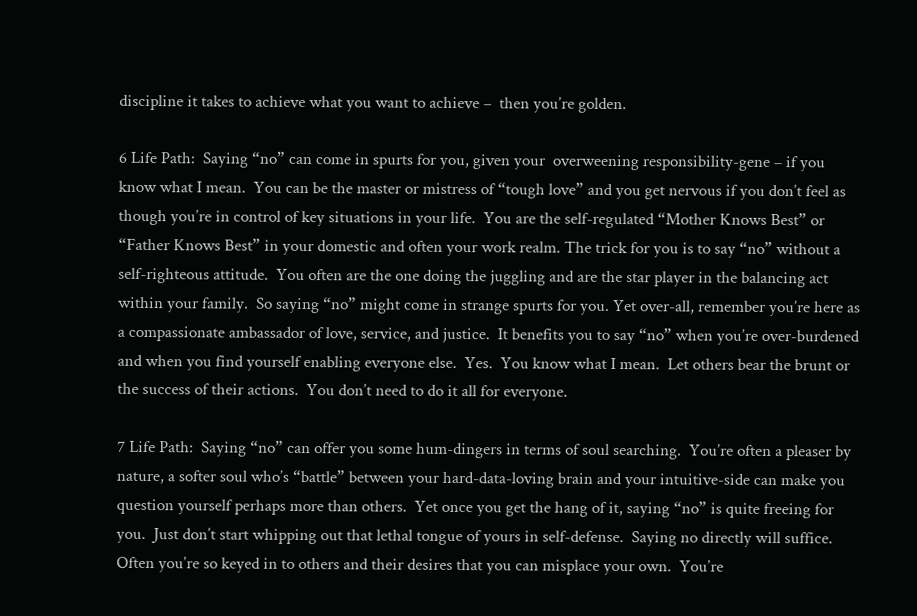discipline it takes to achieve what you want to achieve –  then you’re golden.

6 Life Path:  Saying “no” can come in spurts for you, given your  overweening responsibility-gene – if you know what I mean.  You can be the master or mistress of “tough love” and you get nervous if you don’t feel as though you’re in control of key situations in your life.  You are the self-regulated “Mother Knows Best” or “Father Knows Best” in your domestic and often your work realm. The trick for you is to say “no” without a self-righteous attitude.  You often are the one doing the juggling and are the star player in the balancing act within your family.  So saying “no” might come in strange spurts for you. Yet over-all, remember you’re here as a compassionate ambassador of love, service, and justice.  It benefits you to say “no” when you’re over-burdened and when you find yourself enabling everyone else.  Yes.  You know what I mean.  Let others bear the brunt or the success of their actions.  You don’t need to do it all for everyone.

7 Life Path:  Saying “no” can offer you some hum-dingers in terms of soul searching.  You’re often a pleaser by nature, a softer soul who’s “battle” between your hard-data-loving brain and your intuitive-side can make you question yourself perhaps more than others.  Yet once you get the hang of it, saying “no” is quite freeing for you.  Just don’t start whipping out that lethal tongue of yours in self-defense.  Saying no directly will suffice.  Often you’re so keyed in to others and their desires that you can misplace your own.  You’re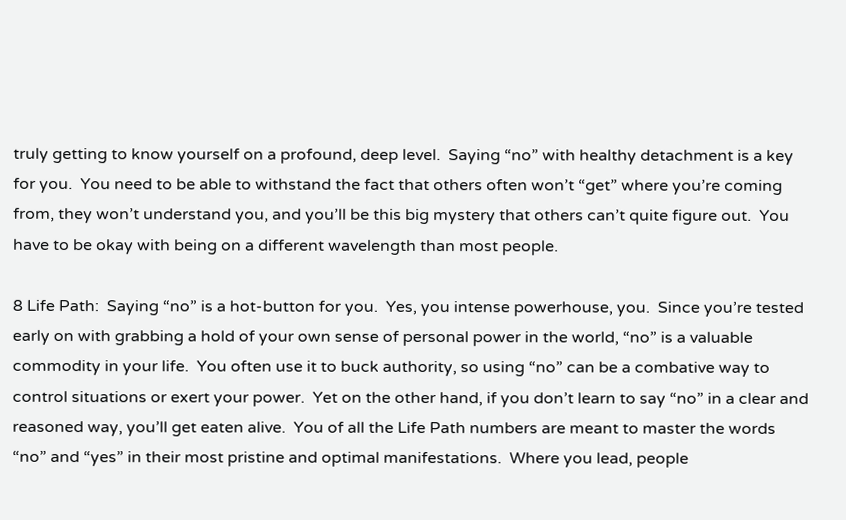truly getting to know yourself on a profound, deep level.  Saying “no” with healthy detachment is a key for you.  You need to be able to withstand the fact that others often won’t “get” where you’re coming from, they won’t understand you, and you’ll be this big mystery that others can’t quite figure out.  You have to be okay with being on a different wavelength than most people.

8 Life Path:  Saying “no” is a hot-button for you.  Yes, you intense powerhouse, you.  Since you’re tested early on with grabbing a hold of your own sense of personal power in the world, “no” is a valuable commodity in your life.  You often use it to buck authority, so using “no” can be a combative way to control situations or exert your power.  Yet on the other hand, if you don’t learn to say “no” in a clear and reasoned way, you’ll get eaten alive.  You of all the Life Path numbers are meant to master the words “no” and “yes” in their most pristine and optimal manifestations.  Where you lead, people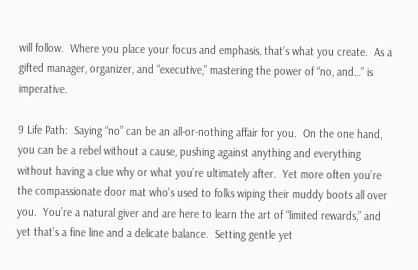will follow.  Where you place your focus and emphasis, that’s what you create.  As a gifted manager, organizer, and “executive,” mastering the power of “no, and…” is imperative.

9 Life Path:  Saying “no” can be an all-or-nothing affair for you.  On the one hand, you can be a rebel without a cause, pushing against anything and everything without having a clue why or what you’re ultimately after.  Yet more often you’re the compassionate door mat who’s used to folks wiping their muddy boots all over you.  You’re a natural giver and are here to learn the art of “limited rewards,” and yet that’s a fine line and a delicate balance.  Setting gentle yet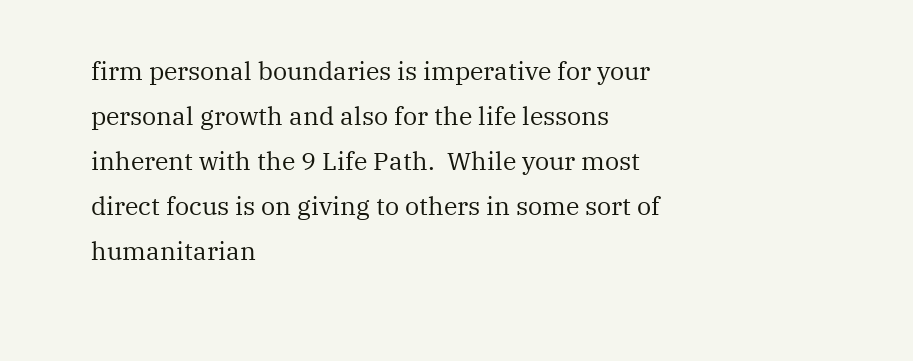firm personal boundaries is imperative for your personal growth and also for the life lessons inherent with the 9 Life Path.  While your most direct focus is on giving to others in some sort of humanitarian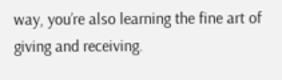way, you’re also learning the fine art of giving and receiving.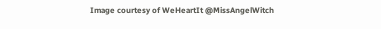Image courtesy of WeHeartIt @MissAngelWitch